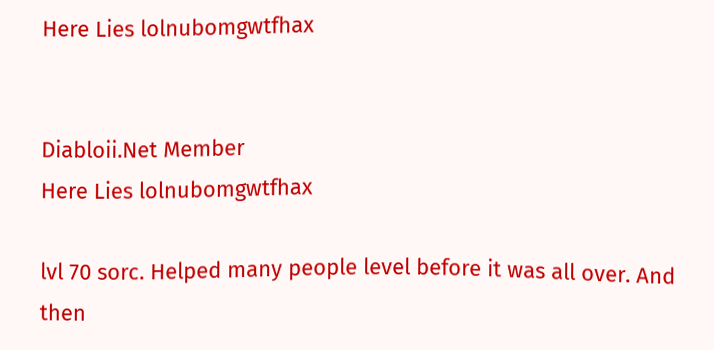Here Lies lolnubomgwtfhax


Diabloii.Net Member
Here Lies lolnubomgwtfhax

lvl 70 sorc. Helped many people level before it was all over. And then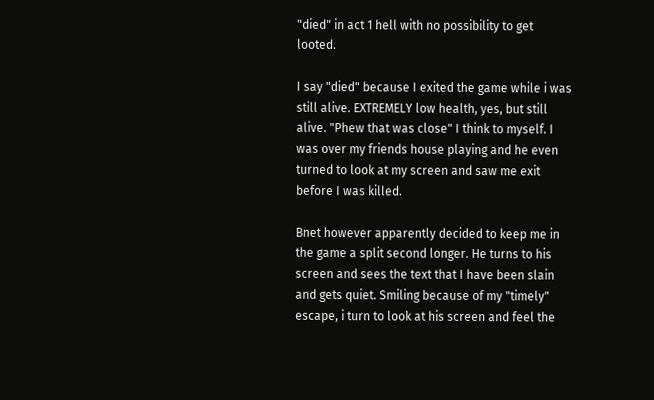"died" in act 1 hell with no possibility to get looted.

I say "died" because I exited the game while i was still alive. EXTREMELY low health, yes, but still alive. "Phew that was close" I think to myself. I was over my friends house playing and he even turned to look at my screen and saw me exit before I was killed.

Bnet however apparently decided to keep me in the game a split second longer. He turns to his screen and sees the text that I have been slain and gets quiet. Smiling because of my "timely" escape, i turn to look at his screen and feel the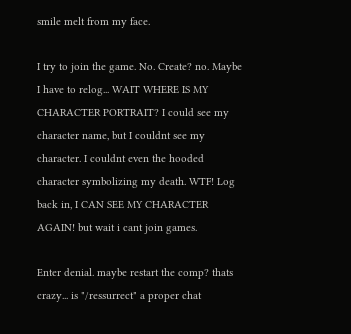smile melt from my face.

I try to join the game. No. Create? no. Maybe I have to relog... WAIT WHERE IS MY CHARACTER PORTRAIT? I could see my character name, but I couldnt see my character. I couldnt even the hooded character symbolizing my death. WTF! Log back in, I CAN SEE MY CHARACTER AGAIN! but wait i cant join games.

Enter denial. maybe restart the comp? thats crazy... is "/ressurrect" a proper chat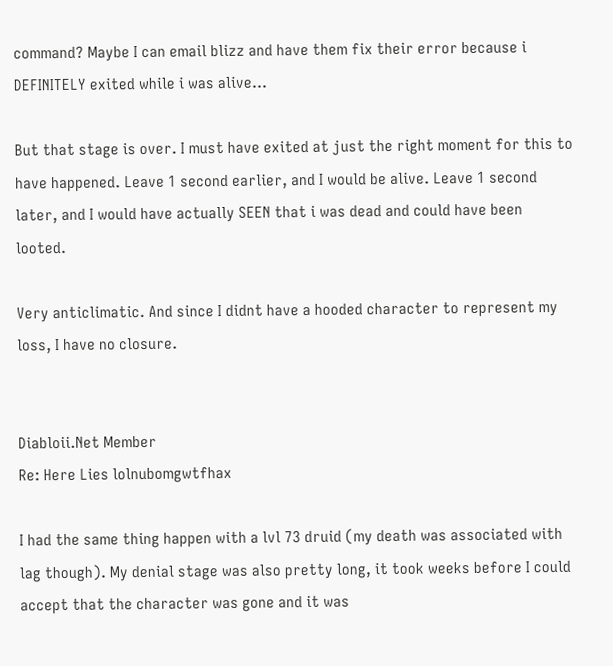command? Maybe I can email blizz and have them fix their error because i DEFINITELY exited while i was alive...

But that stage is over. I must have exited at just the right moment for this to have happened. Leave 1 second earlier, and I would be alive. Leave 1 second later, and I would have actually SEEN that i was dead and could have been looted.

Very anticlimatic. And since I didnt have a hooded character to represent my loss, I have no closure.


Diabloii.Net Member
Re: Here Lies lolnubomgwtfhax

I had the same thing happen with a lvl 73 druid (my death was associated with lag though). My denial stage was also pretty long, it took weeks before I could accept that the character was gone and it was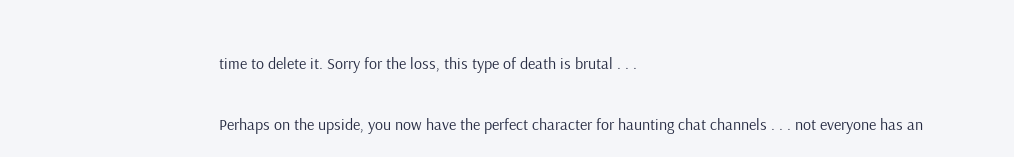time to delete it. Sorry for the loss, this type of death is brutal . . .

Perhaps on the upside, you now have the perfect character for haunting chat channels . . . not everyone has an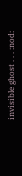invisible ghost . . . :nod: